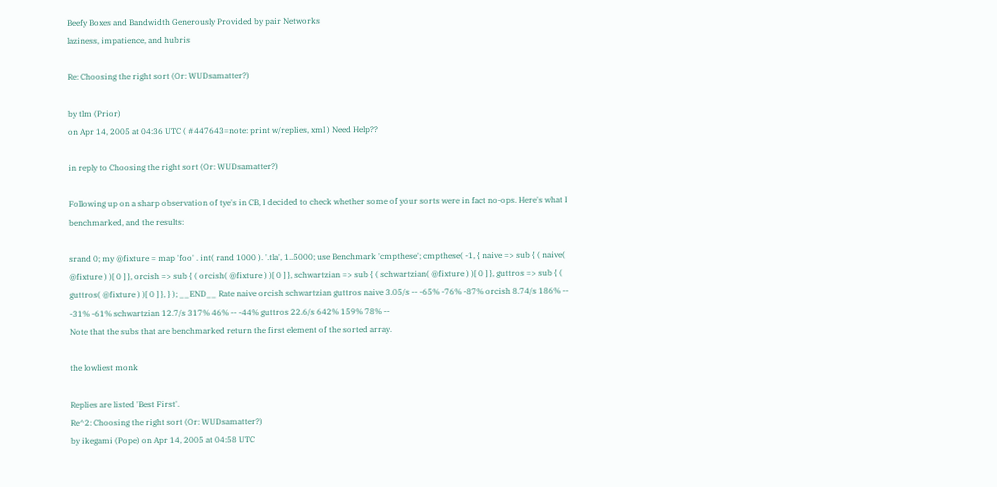Beefy Boxes and Bandwidth Generously Provided by pair Networks
laziness, impatience, and hubris

Re: Choosing the right sort (Or: WUDsamatter?)

by tlm (Prior)
on Apr 14, 2005 at 04:36 UTC ( #447643=note: print w/replies, xml ) Need Help??

in reply to Choosing the right sort (Or: WUDsamatter?)

Following up on a sharp observation of tye's in CB, I decided to check whether some of your sorts were in fact no-ops. Here's what I benchmarked, and the results:

srand 0; my @fixture = map 'foo' . int( rand 1000 ). '.tla', 1..5000; use Benchmark 'cmpthese'; cmpthese( -1, { naive => sub { ( naive( @fixture ) )[ 0 ] }, orcish => sub { ( orcish( @fixture ) )[ 0 ] }, schwartzian => sub { ( schwartzian( @fixture ) )[ 0 ] }, guttros => sub { ( guttros( @fixture ) )[ 0 ] }, } ); __END__ Rate naive orcish schwartzian guttros naive 3.05/s -- -65% -76% -87% orcish 8.74/s 186% -- -31% -61% schwartzian 12.7/s 317% 46% -- -44% guttros 22.6/s 642% 159% 78% --
Note that the subs that are benchmarked return the first element of the sorted array.

the lowliest monk

Replies are listed 'Best First'.
Re^2: Choosing the right sort (Or: WUDsamatter?)
by ikegami (Pope) on Apr 14, 2005 at 04:58 UTC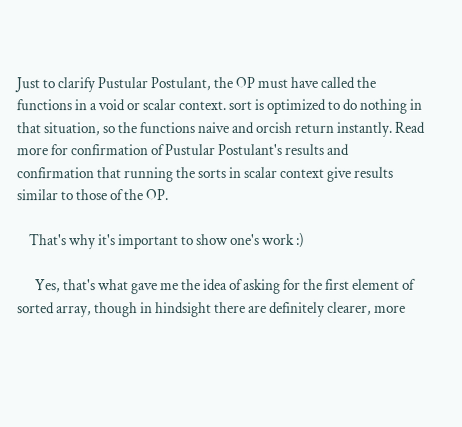Just to clarify Pustular Postulant, the OP must have called the functions in a void or scalar context. sort is optimized to do nothing in that situation, so the functions naive and orcish return instantly. Read more for confirmation of Pustular Postulant's results and confirmation that running the sorts in scalar context give results similar to those of the OP.

    That's why it's important to show one's work :)

      Yes, that's what gave me the idea of asking for the first element of sorted array, though in hindsight there are definitely clearer, more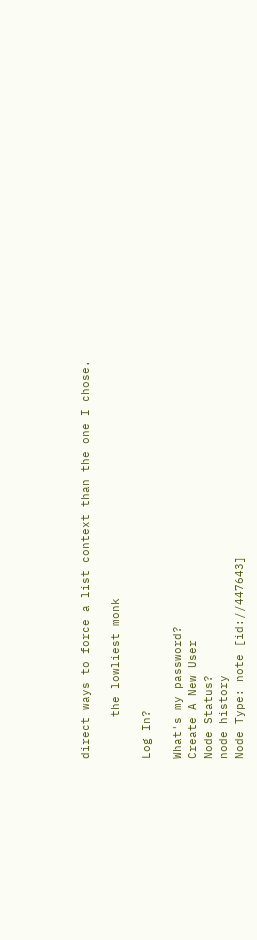direct ways to force a list context than the one I chose.

      the lowliest monk

Log In?

What's my password?
Create A New User
Node Status?
node history
Node Type: note [id://447643]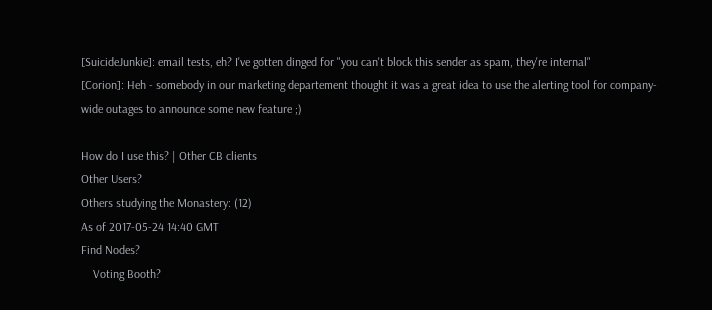[SuicideJunkie]: email tests, eh? I've gotten dinged for "you can't block this sender as spam, they're internal"
[Corion]: Heh - somebody in our marketing departement thought it was a great idea to use the alerting tool for company-wide outages to announce some new feature ;)

How do I use this? | Other CB clients
Other Users?
Others studying the Monastery: (12)
As of 2017-05-24 14:40 GMT
Find Nodes?
    Voting Booth?